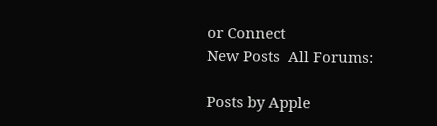or Connect
New Posts  All Forums:

Posts by Apple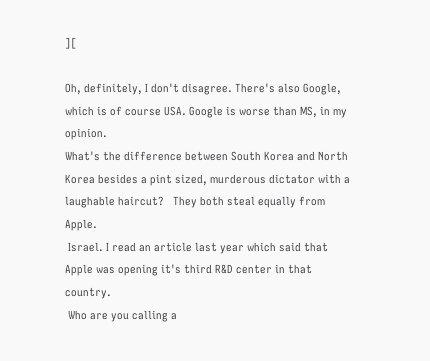][

Oh, definitely, I don't disagree. There's also Google, which is of course USA. Google is worse than MS, in my opinion.
What's the difference between South Korea and North Korea besides a pint sized, murderous dictator with a laughable haircut?   They both steal equally from Apple.
 Israel. I read an article last year which said that Apple was opening it's third R&D center in that country.
 Who are you calling a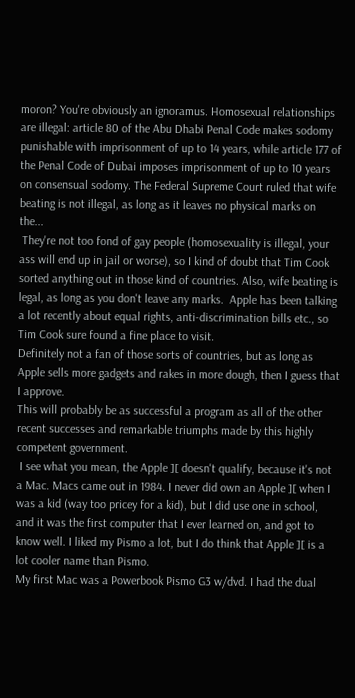moron? You're obviously an ignoramus. Homosexual relationships are illegal: article 80 of the Abu Dhabi Penal Code makes sodomy punishable with imprisonment of up to 14 years, while article 177 of the Penal Code of Dubai imposes imprisonment of up to 10 years on consensual sodomy. The Federal Supreme Court ruled that wife beating is not illegal, as long as it leaves no physical marks on the...
 They're not too fond of gay people (homosexuality is illegal, your ass will end up in jail or worse), so I kind of doubt that Tim Cook sorted anything out in those kind of countries. Also, wife beating is legal, as long as you don't leave any marks.  Apple has been talking a lot recently about equal rights, anti-discrimination bills etc., so Tim Cook sure found a fine place to visit.
Definitely not a fan of those sorts of countries, but as long as Apple sells more gadgets and rakes in more dough, then I guess that I approve.
This will probably be as successful a program as all of the other recent successes and remarkable triumphs made by this highly competent government.
 I see what you mean, the Apple ][ doesn't qualify, because it's not a Mac. Macs came out in 1984. I never did own an Apple ][ when I was a kid (way too pricey for a kid), but I did use one in school, and it was the first computer that I ever learned on, and got to know well. I liked my Pismo a lot, but I do think that Apple ][ is a lot cooler name than Pismo.
My first Mac was a Powerbook Pismo G3 w/dvd. I had the dual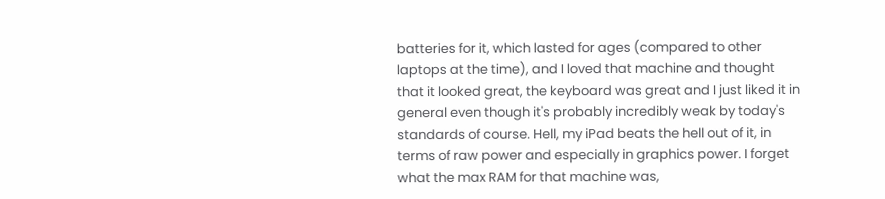batteries for it, which lasted for ages (compared to other laptops at the time), and I loved that machine and thought that it looked great, the keyboard was great and I just liked it in general even though it's probably incredibly weak by today's standards of course. Hell, my iPad beats the hell out of it, in terms of raw power and especially in graphics power. I forget what the max RAM for that machine was,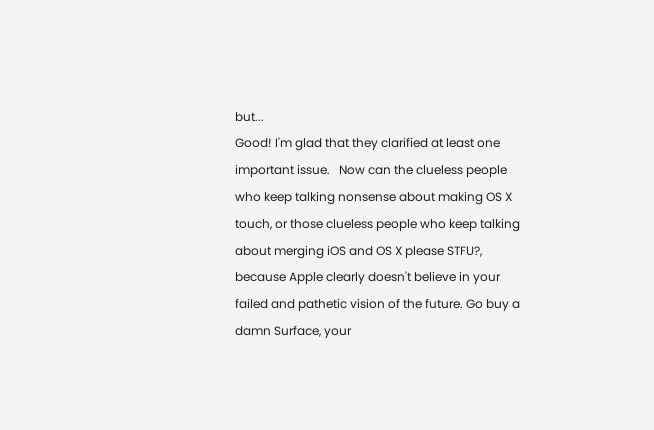but...
Good! I'm glad that they clarified at least one important issue.   Now can the clueless people who keep talking nonsense about making OS X touch, or those clueless people who keep talking about merging iOS and OS X please STFU?, because Apple clearly doesn't believe in your failed and pathetic vision of the future. Go buy a damn Surface, your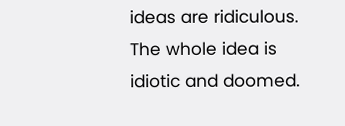ideas are ridiculous. The whole idea is idiotic and doomed.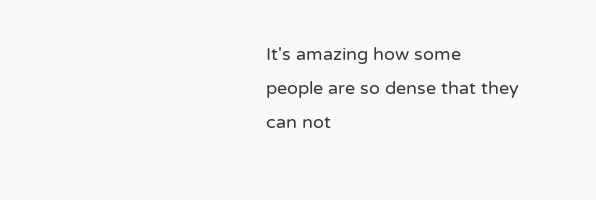It's amazing how some people are so dense that they can not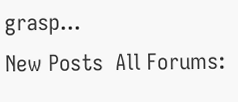grasp...
New Posts  All Forums: